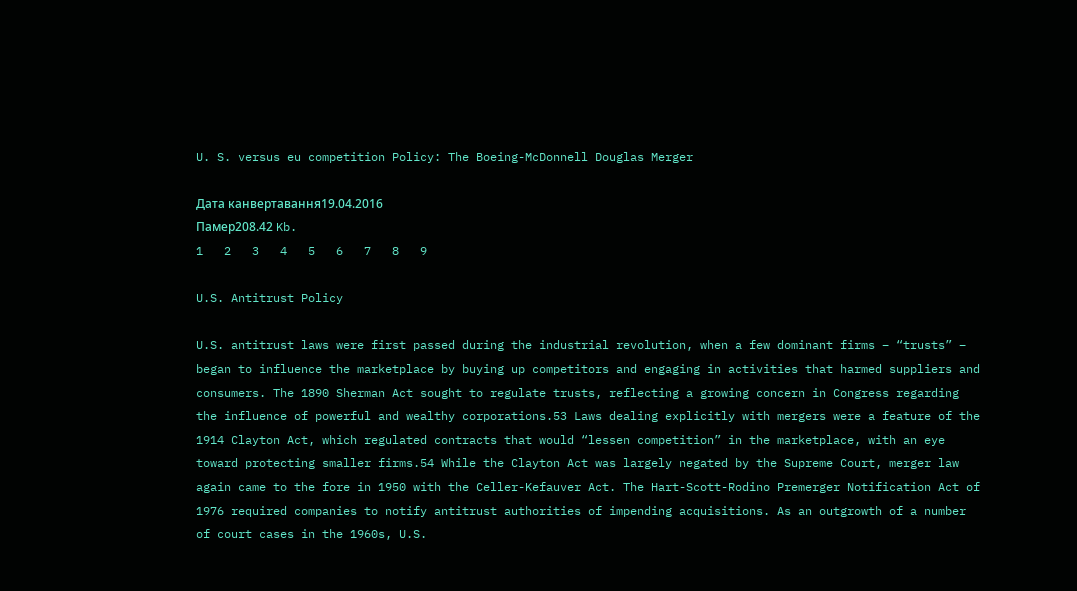U. S. versus eu competition Policy: The Boeing-McDonnell Douglas Merger

Дата канвертавання19.04.2016
Памер208.42 Kb.
1   2   3   4   5   6   7   8   9

U.S. Antitrust Policy

U.S. antitrust laws were first passed during the industrial revolution, when a few dominant firms – “trusts” – began to influence the marketplace by buying up competitors and engaging in activities that harmed suppliers and consumers. The 1890 Sherman Act sought to regulate trusts, reflecting a growing concern in Congress regarding the influence of powerful and wealthy corporations.53 Laws dealing explicitly with mergers were a feature of the 1914 Clayton Act, which regulated contracts that would “lessen competition” in the marketplace, with an eye toward protecting smaller firms.54 While the Clayton Act was largely negated by the Supreme Court, merger law again came to the fore in 1950 with the Celler-Kefauver Act. The Hart-Scott-Rodino Premerger Notification Act of 1976 required companies to notify antitrust authorities of impending acquisitions. As an outgrowth of a number of court cases in the 1960s, U.S.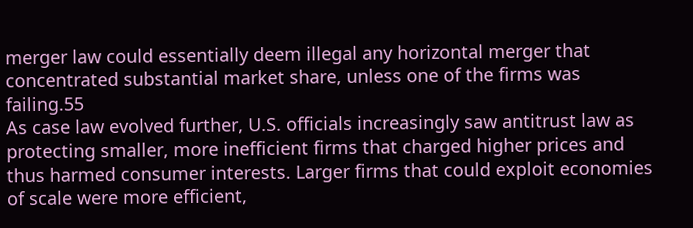merger law could essentially deem illegal any horizontal merger that concentrated substantial market share, unless one of the firms was failing.55
As case law evolved further, U.S. officials increasingly saw antitrust law as protecting smaller, more inefficient firms that charged higher prices and thus harmed consumer interests. Larger firms that could exploit economies of scale were more efficient,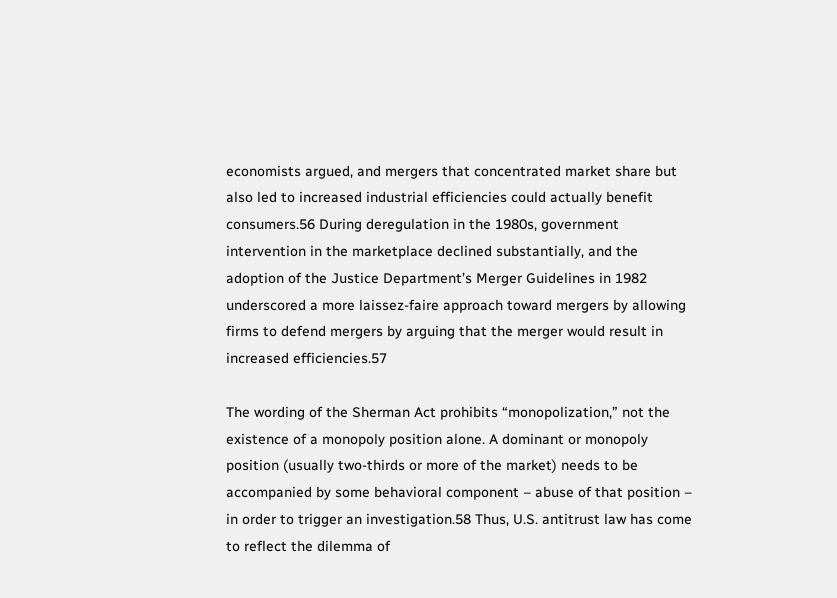economists argued, and mergers that concentrated market share but also led to increased industrial efficiencies could actually benefit consumers.56 During deregulation in the 1980s, government intervention in the marketplace declined substantially, and the adoption of the Justice Department’s Merger Guidelines in 1982 underscored a more laissez-faire approach toward mergers by allowing firms to defend mergers by arguing that the merger would result in increased efficiencies.57

The wording of the Sherman Act prohibits “monopolization,” not the existence of a monopoly position alone. A dominant or monopoly position (usually two-thirds or more of the market) needs to be accompanied by some behavioral component – abuse of that position – in order to trigger an investigation.58 Thus, U.S. antitrust law has come to reflect the dilemma of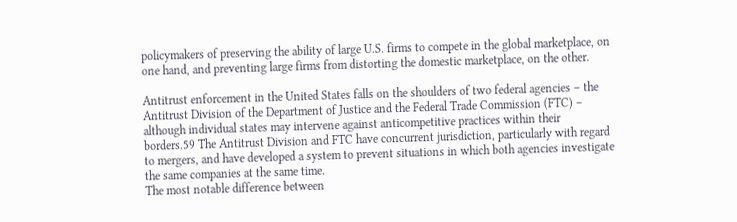policymakers of preserving the ability of large U.S. firms to compete in the global marketplace, on one hand, and preventing large firms from distorting the domestic marketplace, on the other.

Antitrust enforcement in the United States falls on the shoulders of two federal agencies – the Antitrust Division of the Department of Justice and the Federal Trade Commission (FTC) – although individual states may intervene against anticompetitive practices within their borders.59 The Antitrust Division and FTC have concurrent jurisdiction, particularly with regard to mergers, and have developed a system to prevent situations in which both agencies investigate the same companies at the same time.
The most notable difference between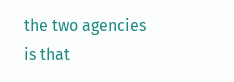the two agencies is that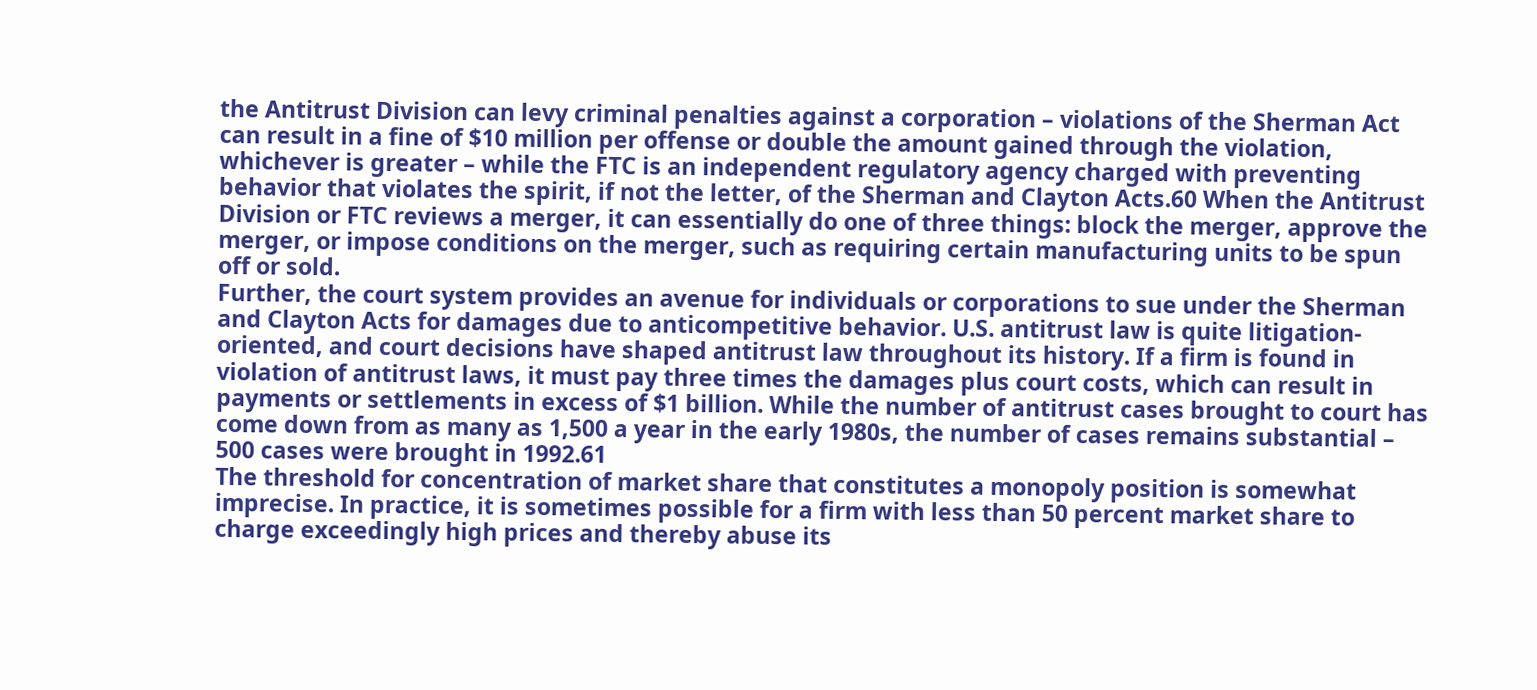the Antitrust Division can levy criminal penalties against a corporation – violations of the Sherman Act can result in a fine of $10 million per offense or double the amount gained through the violation, whichever is greater – while the FTC is an independent regulatory agency charged with preventing behavior that violates the spirit, if not the letter, of the Sherman and Clayton Acts.60 When the Antitrust Division or FTC reviews a merger, it can essentially do one of three things: block the merger, approve the merger, or impose conditions on the merger, such as requiring certain manufacturing units to be spun off or sold.
Further, the court system provides an avenue for individuals or corporations to sue under the Sherman and Clayton Acts for damages due to anticompetitive behavior. U.S. antitrust law is quite litigation-oriented, and court decisions have shaped antitrust law throughout its history. If a firm is found in violation of antitrust laws, it must pay three times the damages plus court costs, which can result in payments or settlements in excess of $1 billion. While the number of antitrust cases brought to court has come down from as many as 1,500 a year in the early 1980s, the number of cases remains substantial – 500 cases were brought in 1992.61
The threshold for concentration of market share that constitutes a monopoly position is somewhat imprecise. In practice, it is sometimes possible for a firm with less than 50 percent market share to charge exceedingly high prices and thereby abuse its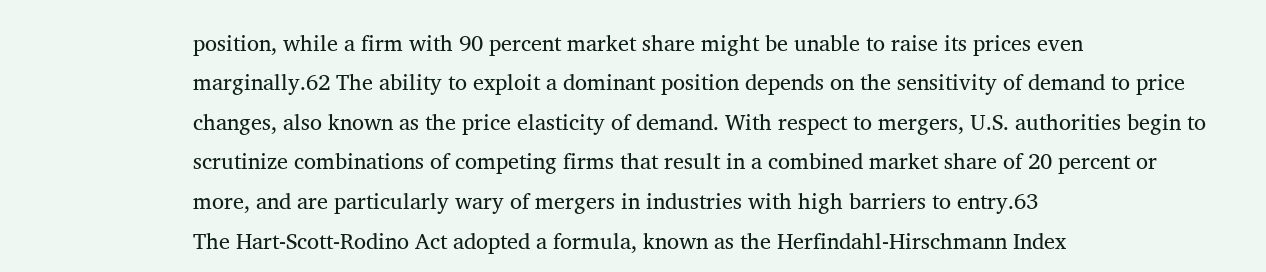position, while a firm with 90 percent market share might be unable to raise its prices even marginally.62 The ability to exploit a dominant position depends on the sensitivity of demand to price changes, also known as the price elasticity of demand. With respect to mergers, U.S. authorities begin to scrutinize combinations of competing firms that result in a combined market share of 20 percent or more, and are particularly wary of mergers in industries with high barriers to entry.63
The Hart-Scott-Rodino Act adopted a formula, known as the Herfindahl-Hirschmann Index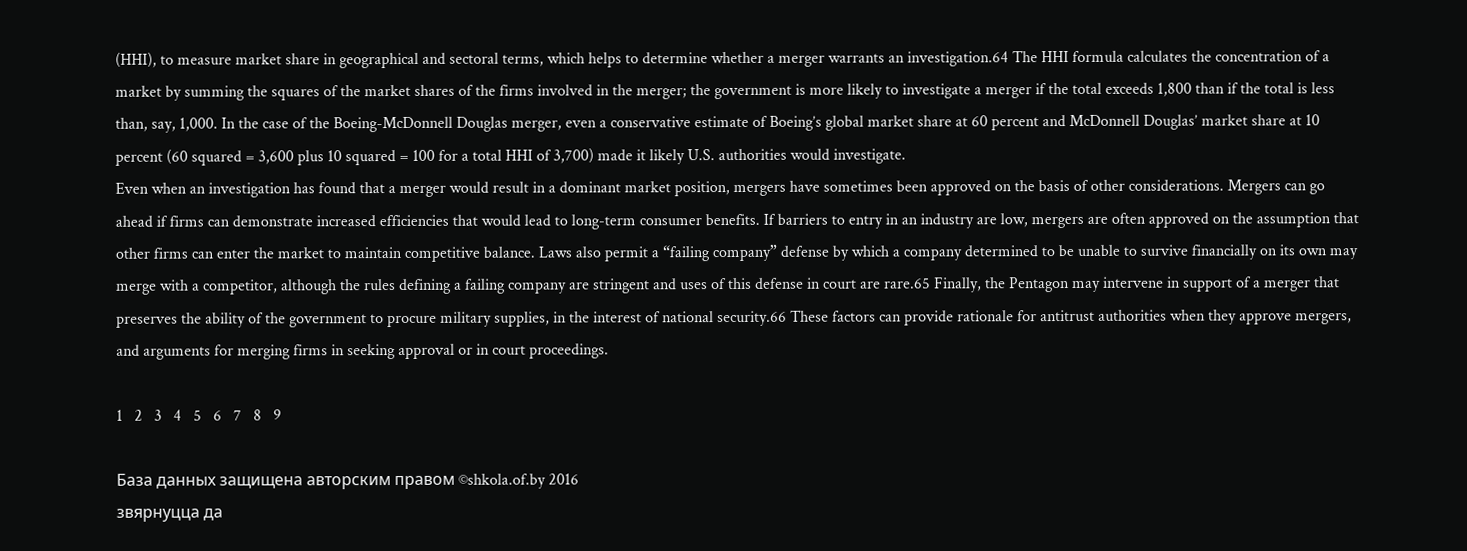(HHI), to measure market share in geographical and sectoral terms, which helps to determine whether a merger warrants an investigation.64 The HHI formula calculates the concentration of a market by summing the squares of the market shares of the firms involved in the merger; the government is more likely to investigate a merger if the total exceeds 1,800 than if the total is less than, say, 1,000. In the case of the Boeing-McDonnell Douglas merger, even a conservative estimate of Boeing’s global market share at 60 percent and McDonnell Douglas’ market share at 10 percent (60 squared = 3,600 plus 10 squared = 100 for a total HHI of 3,700) made it likely U.S. authorities would investigate.
Even when an investigation has found that a merger would result in a dominant market position, mergers have sometimes been approved on the basis of other considerations. Mergers can go ahead if firms can demonstrate increased efficiencies that would lead to long-term consumer benefits. If barriers to entry in an industry are low, mergers are often approved on the assumption that other firms can enter the market to maintain competitive balance. Laws also permit a “failing company” defense by which a company determined to be unable to survive financially on its own may merge with a competitor, although the rules defining a failing company are stringent and uses of this defense in court are rare.65 Finally, the Pentagon may intervene in support of a merger that preserves the ability of the government to procure military supplies, in the interest of national security.66 These factors can provide rationale for antitrust authorities when they approve mergers, and arguments for merging firms in seeking approval or in court proceedings.

1   2   3   4   5   6   7   8   9

База данных защищена авторским правом ©shkola.of.by 2016
звярнуцца да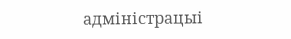адміністрацыі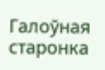Галоўная старонка